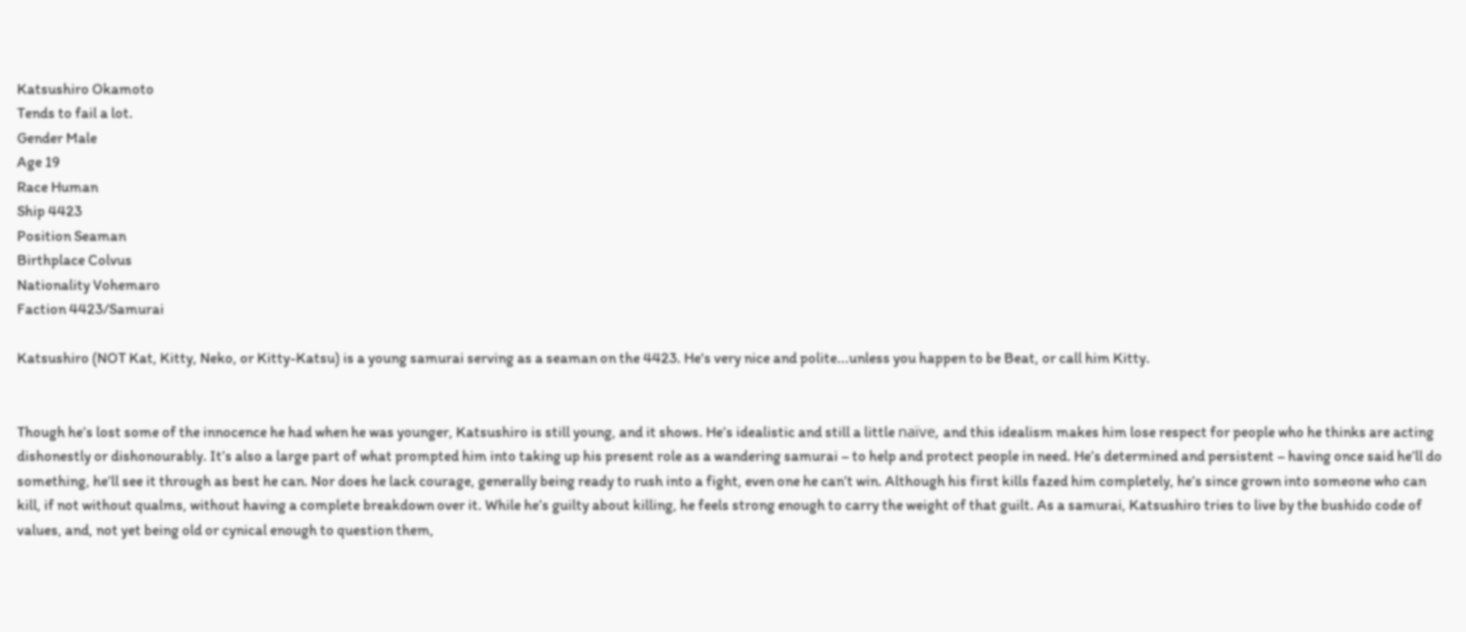Katsushiro Okamoto
Tends to fail a lot.
Gender Male
Age 19
Race Human
Ship 4423
Position Seaman
Birthplace Colvus
Nationality Vohemaro
Faction 4423/Samurai

Katsushiro (NOT Kat, Kitty, Neko, or Kitty-Katsu) is a young samurai serving as a seaman on the 4423. He's very nice and polite...unless you happen to be Beat, or call him Kitty.


Though he’s lost some of the innocence he had when he was younger, Katsushiro is still young, and it shows. He’s idealistic and still a little naïve, and this idealism makes him lose respect for people who he thinks are acting dishonestly or dishonourably. It’s also a large part of what prompted him into taking up his present role as a wandering samurai – to help and protect people in need. He’s determined and persistent – having once said he’ll do something, he’ll see it through as best he can. Nor does he lack courage, generally being ready to rush into a fight, even one he can’t win. Although his first kills fazed him completely, he’s since grown into someone who can kill, if not without qualms, without having a complete breakdown over it. While he’s guilty about killing, he feels strong enough to carry the weight of that guilt. As a samurai, Katsushiro tries to live by the bushido code of values, and, not yet being old or cynical enough to question them,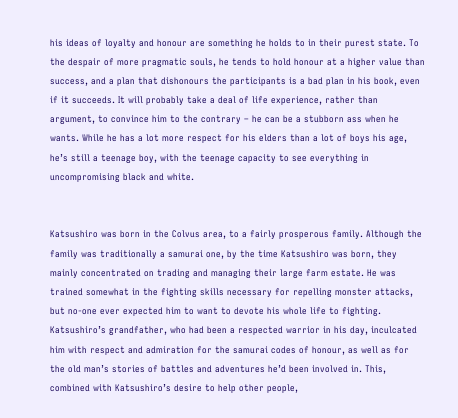his ideas of loyalty and honour are something he holds to in their purest state. To the despair of more pragmatic souls, he tends to hold honour at a higher value than success, and a plan that dishonours the participants is a bad plan in his book, even if it succeeds. It will probably take a deal of life experience, rather than argument, to convince him to the contrary – he can be a stubborn ass when he wants. While he has a lot more respect for his elders than a lot of boys his age, he’s still a teenage boy, with the teenage capacity to see everything in uncompromising black and white.


Katsushiro was born in the Colvus area, to a fairly prosperous family. Although the family was traditionally a samurai one, by the time Katsushiro was born, they mainly concentrated on trading and managing their large farm estate. He was trained somewhat in the fighting skills necessary for repelling monster attacks, but no-one ever expected him to want to devote his whole life to fighting. Katsushiro’s grandfather, who had been a respected warrior in his day, inculcated him with respect and admiration for the samurai codes of honour, as well as for the old man’s stories of battles and adventures he’d been involved in. This, combined with Katsushiro’s desire to help other people,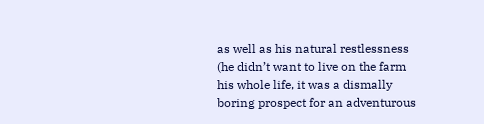as well as his natural restlessness (he didn’t want to live on the farm his whole life, it was a dismally boring prospect for an adventurous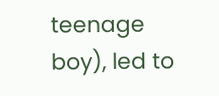teenage boy), led to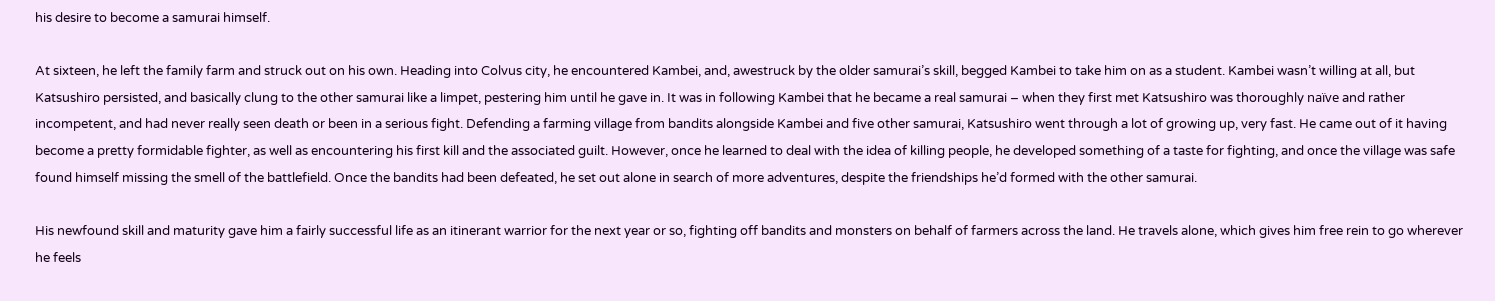his desire to become a samurai himself.

At sixteen, he left the family farm and struck out on his own. Heading into Colvus city, he encountered Kambei, and, awestruck by the older samurai’s skill, begged Kambei to take him on as a student. Kambei wasn’t willing at all, but Katsushiro persisted, and basically clung to the other samurai like a limpet, pestering him until he gave in. It was in following Kambei that he became a real samurai – when they first met Katsushiro was thoroughly naïve and rather incompetent, and had never really seen death or been in a serious fight. Defending a farming village from bandits alongside Kambei and five other samurai, Katsushiro went through a lot of growing up, very fast. He came out of it having become a pretty formidable fighter, as well as encountering his first kill and the associated guilt. However, once he learned to deal with the idea of killing people, he developed something of a taste for fighting, and once the village was safe found himself missing the smell of the battlefield. Once the bandits had been defeated, he set out alone in search of more adventures, despite the friendships he’d formed with the other samurai.

His newfound skill and maturity gave him a fairly successful life as an itinerant warrior for the next year or so, fighting off bandits and monsters on behalf of farmers across the land. He travels alone, which gives him free rein to go wherever he feels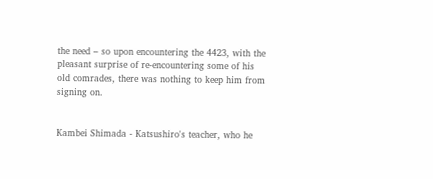the need – so upon encountering the 4423, with the pleasant surprise of re-encountering some of his old comrades, there was nothing to keep him from signing on.


Kambei Shimada - Katsushiro's teacher, who he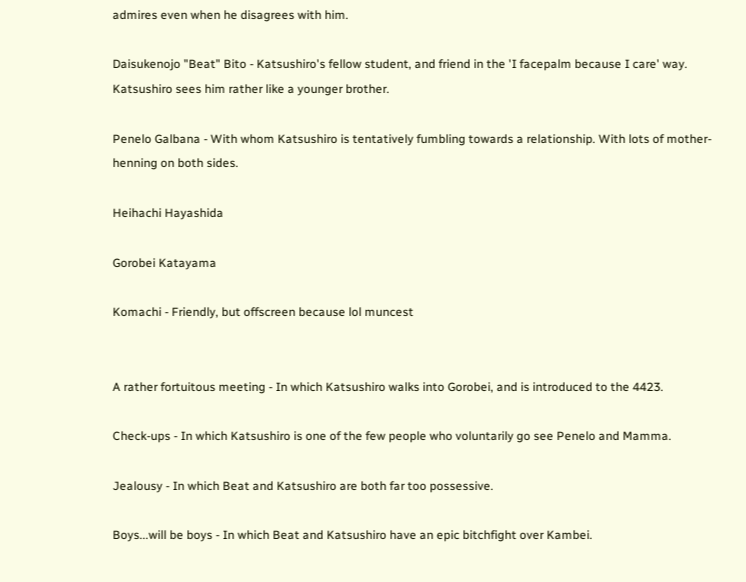admires even when he disagrees with him.

Daisukenojo "Beat" Bito - Katsushiro's fellow student, and friend in the 'I facepalm because I care' way. Katsushiro sees him rather like a younger brother.

Penelo Galbana - With whom Katsushiro is tentatively fumbling towards a relationship. With lots of mother-henning on both sides.

Heihachi Hayashida

Gorobei Katayama

Komachi - Friendly, but offscreen because lol muncest


A rather fortuitous meeting - In which Katsushiro walks into Gorobei, and is introduced to the 4423.

Check-ups - In which Katsushiro is one of the few people who voluntarily go see Penelo and Mamma.

Jealousy - In which Beat and Katsushiro are both far too possessive.

Boys...will be boys - In which Beat and Katsushiro have an epic bitchfight over Kambei.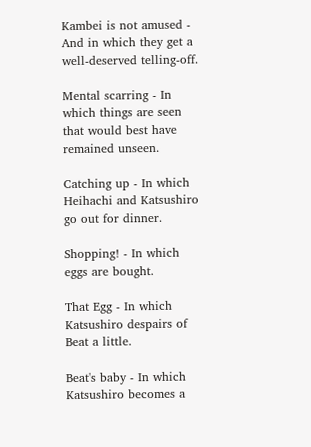Kambei is not amused - And in which they get a well-deserved telling-off.

Mental scarring - In which things are seen that would best have remained unseen.

Catching up - In which Heihachi and Katsushiro go out for dinner.

Shopping! - In which eggs are bought.

That Egg - In which Katsushiro despairs of Beat a little.

Beat's baby - In which Katsushiro becomes a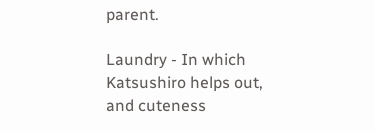parent.

Laundry - In which Katsushiro helps out, and cuteness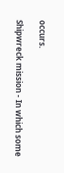occurs.

Shipwreck mission - In which some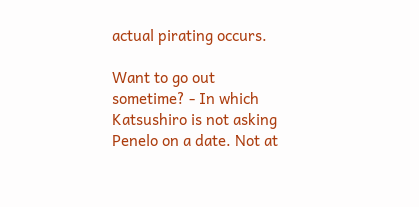actual pirating occurs.

Want to go out sometime? - In which Katsushiro is not asking Penelo on a date. Not at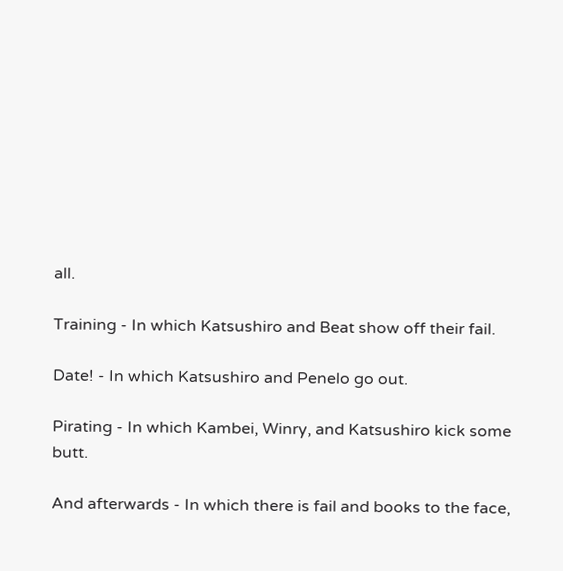all.

Training - In which Katsushiro and Beat show off their fail.

Date! - In which Katsushiro and Penelo go out.

Pirating - In which Kambei, Winry, and Katsushiro kick some butt.

And afterwards - In which there is fail and books to the face,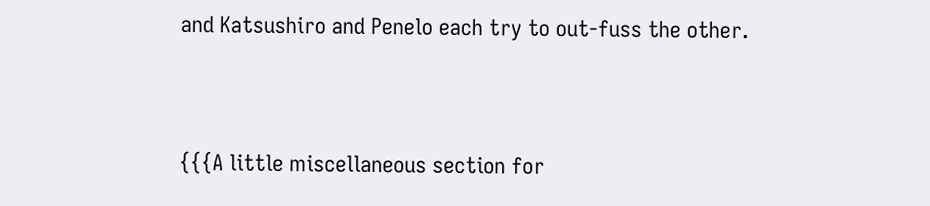and Katsushiro and Penelo each try to out-fuss the other.


{{{A little miscellaneous section for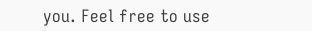you. Feel free to use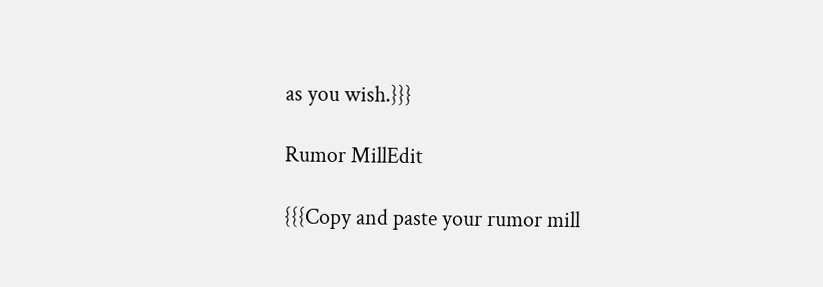as you wish.}}}

Rumor MillEdit

{{{Copy and paste your rumor mill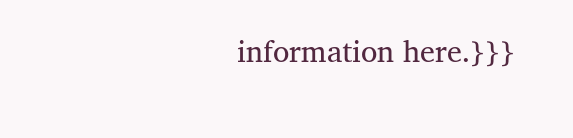information here.}}}